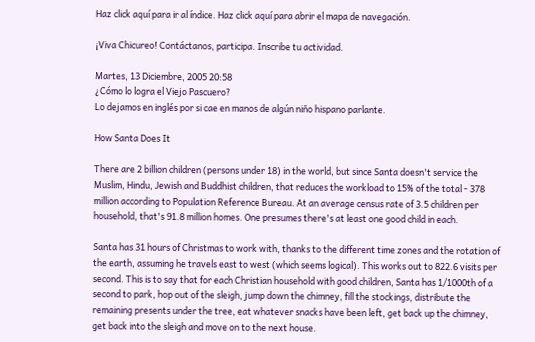Haz click aquí para ir al índice. Haz click aquí para abrir el mapa de navegación.

¡Viva Chicureo! Contáctanos, participa. Inscribe tu actividad.

Martes, 13 Diciembre, 2005 20:58
¿Cómo lo logra el Viejo Pascuero?
Lo dejamos en inglés por si cae en manos de algún niño hispano parlante.

How Santa Does It

There are 2 billion children (persons under 18) in the world, but since Santa doesn't service the Muslim, Hindu, Jewish and Buddhist children, that reduces the workload to 15% of the total - 378 million according to Population Reference Bureau. At an average census rate of 3.5 children per household, that's 91.8 million homes. One presumes there's at least one good child in each.

Santa has 31 hours of Christmas to work with, thanks to the different time zones and the rotation of the earth, assuming he travels east to west (which seems logical). This works out to 822.6 visits per second. This is to say that for each Christian household with good children, Santa has 1/1000th of a second to park, hop out of the sleigh, jump down the chimney, fill the stockings, distribute the remaining presents under the tree, eat whatever snacks have been left, get back up the chimney, get back into the sleigh and move on to the next house.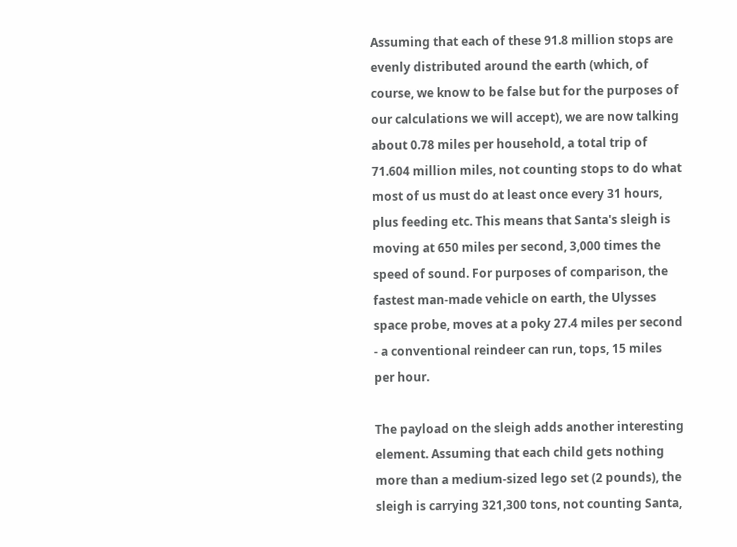Assuming that each of these 91.8 million stops are evenly distributed around the earth (which, of course, we know to be false but for the purposes of our calculations we will accept), we are now talking about 0.78 miles per household, a total trip of 71.604 million miles, not counting stops to do what most of us must do at least once every 31 hours, plus feeding etc. This means that Santa's sleigh is moving at 650 miles per second, 3,000 times the speed of sound. For purposes of comparison, the fastest man-made vehicle on earth, the Ulysses space probe, moves at a poky 27.4 miles per second - a conventional reindeer can run, tops, 15 miles per hour.

The payload on the sleigh adds another interesting element. Assuming that each child gets nothing more than a medium-sized lego set (2 pounds), the sleigh is carrying 321,300 tons, not counting Santa,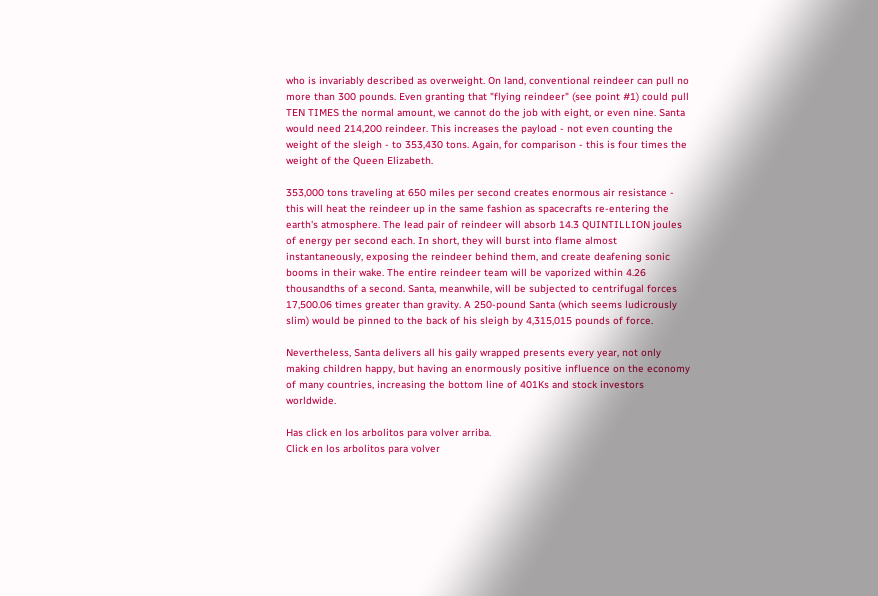who is invariably described as overweight. On land, conventional reindeer can pull no more than 300 pounds. Even granting that "flying reindeer" (see point #1) could pull TEN TIMES the normal amount, we cannot do the job with eight, or even nine. Santa would need 214,200 reindeer. This increases the payload - not even counting the weight of the sleigh - to 353,430 tons. Again, for comparison - this is four times the weight of the Queen Elizabeth.

353,000 tons traveling at 650 miles per second creates enormous air resistance - this will heat the reindeer up in the same fashion as spacecrafts re-entering the earth's atmosphere. The lead pair of reindeer will absorb 14.3 QUINTILLION joules of energy per second each. In short, they will burst into flame almost instantaneously, exposing the reindeer behind them, and create deafening sonic booms in their wake. The entire reindeer team will be vaporized within 4.26 thousandths of a second. Santa, meanwhile, will be subjected to centrifugal forces 17,500.06 times greater than gravity. A 250-pound Santa (which seems ludicrously slim) would be pinned to the back of his sleigh by 4,315,015 pounds of force.

Nevertheless, Santa delivers all his gaily wrapped presents every year, not only making children happy, but having an enormously positive influence on the economy of many countries, increasing the bottom line of 401Ks and stock investors worldwide.

Has click en los arbolitos para volver arriba.
Click en los arbolitos para volver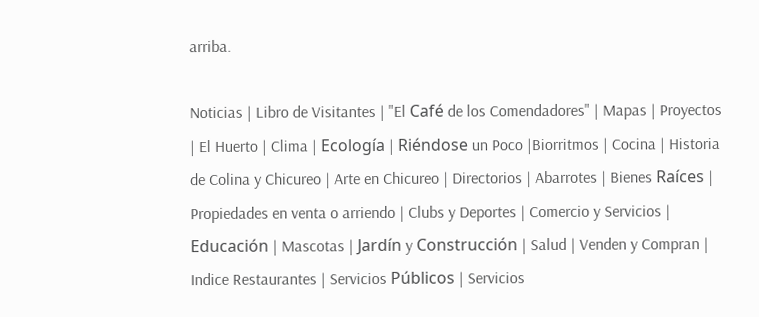arriba.

Noticias | Libro de Visitantes | "El Café de los Comendadores" | Mapas | Proyectos | El Huerto | Clima | Ecología | Riéndose un Poco |Biorritmos | Cocina | Historia de Colina y Chicureo | Arte en Chicureo | Directorios | Abarrotes | Bienes Raíces | Propiedades en venta o arriendo | Clubs y Deportes | Comercio y Servicios | Educación | Mascotas | Jardín y Construcción | Salud | Venden y Compran | Indice Restaurantes | Servicios Públicos | Servicios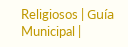Religiosos | Guía Municipal |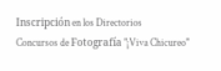Inscripción en los Directorios
Concursos de Fotografía "¡Viva Chicureo"